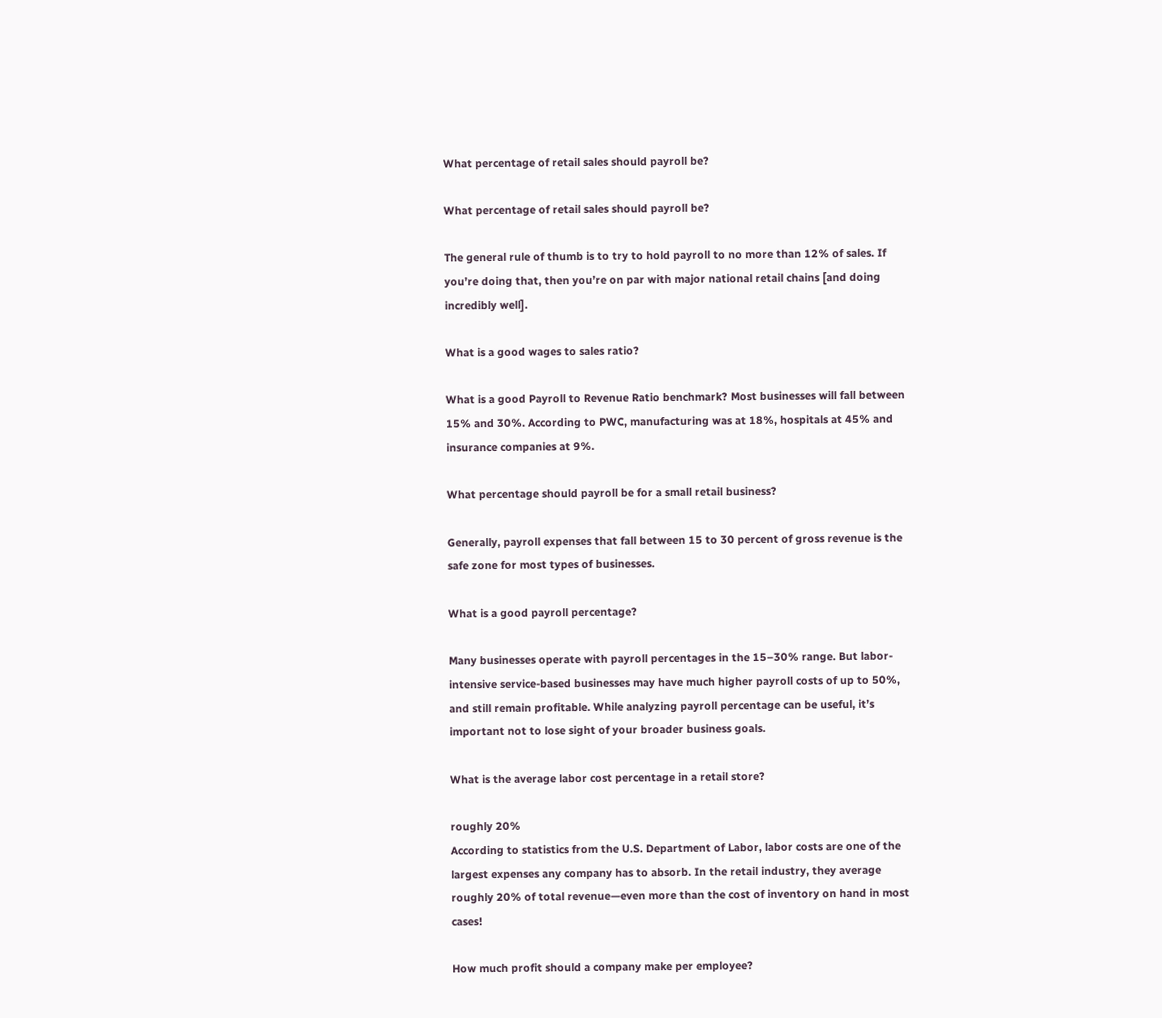What percentage of retail sales should payroll be?

What percentage of retail sales should payroll be?

The general rule of thumb is to try to hold payroll to no more than 12% of sales. If you’re doing that, then you’re on par with major national retail chains [and doing incredibly well].

What is a good wages to sales ratio?

What is a good Payroll to Revenue Ratio benchmark? Most businesses will fall between 15% and 30%. According to PWC, manufacturing was at 18%, hospitals at 45% and insurance companies at 9%.

What percentage should payroll be for a small retail business?

Generally, payroll expenses that fall between 15 to 30 percent of gross revenue is the safe zone for most types of businesses.

What is a good payroll percentage?

Many businesses operate with payroll percentages in the 15–30% range. But labor-intensive service-based businesses may have much higher payroll costs of up to 50%, and still remain profitable. While analyzing payroll percentage can be useful, it’s important not to lose sight of your broader business goals.

What is the average labor cost percentage in a retail store?

roughly 20%
According to statistics from the U.S. Department of Labor, labor costs are one of the largest expenses any company has to absorb. In the retail industry, they average roughly 20% of total revenue—even more than the cost of inventory on hand in most cases!

How much profit should a company make per employee?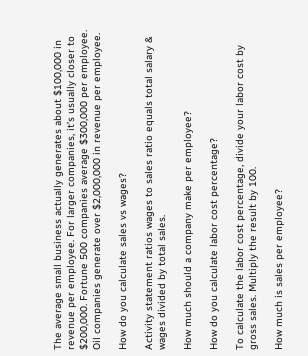The average small business actually generates about $100,000 in revenue per employee. For larger companies, it’s usually closer to $200,000. Fortune 500 companies average $300,000 per employee. Oil companies generate over $2,000,000 in revenue per employee.

How do you calculate sales vs wages?

Activity statement ratios wages to sales ratio equals total salary & wages divided by total sales.

How much should a company make per employee?

How do you calculate labor cost percentage?

To calculate the labor cost percentage, divide your labor cost by gross sales. Multiply the result by 100.

How much is sales per employee?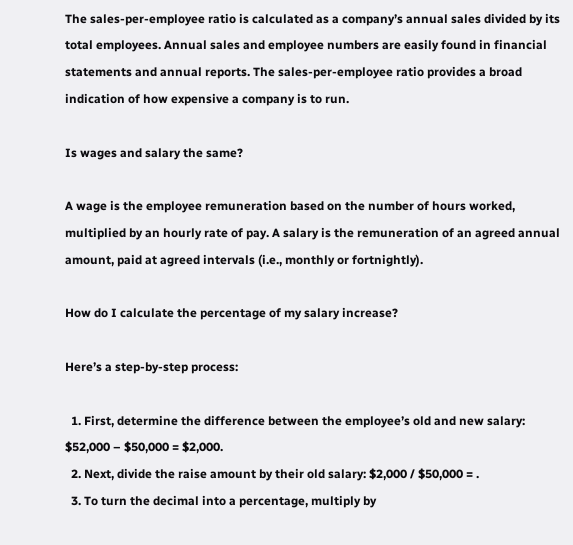The sales-per-employee ratio is calculated as a company’s annual sales divided by its total employees. Annual sales and employee numbers are easily found in financial statements and annual reports. The sales-per-employee ratio provides a broad indication of how expensive a company is to run.

Is wages and salary the same?

A wage is the employee remuneration based on the number of hours worked, multiplied by an hourly rate of pay. A salary is the remuneration of an agreed annual amount, paid at agreed intervals (i.e., monthly or fortnightly).

How do I calculate the percentage of my salary increase?

Here’s a step-by-step process:

  1. First, determine the difference between the employee’s old and new salary: $52,000 – $50,000 = $2,000.
  2. Next, divide the raise amount by their old salary: $2,000 / $50,000 = .
  3. To turn the decimal into a percentage, multiply by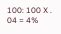100: 100 X . 04 = 4%